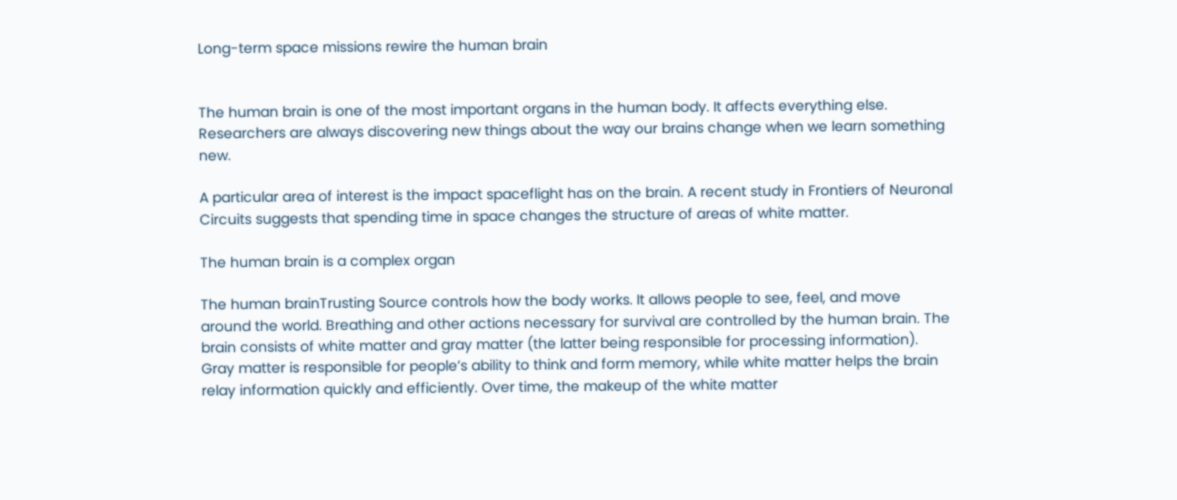Long-term space missions rewire the human brain


The human brain is one of the most important organs in the human body. It affects everything else. Researchers are always discovering new things about the way our brains change when we learn something new.

A particular area of interest is the impact spaceflight has on the brain. A recent study in Frontiers of Neuronal Circuits suggests that spending time in space changes the structure of areas of white matter.

The human brain is a complex organ

The human brainTrusting Source controls how the body works. It allows people to see, feel, and move around the world. Breathing and other actions necessary for survival are controlled by the human brain. The brain consists of white matter and gray matter (the latter being responsible for processing information). Gray matter is responsible for people’s ability to think and form memory, while white matter helps the brain relay information quickly and efficiently. Over time, the makeup of the white matter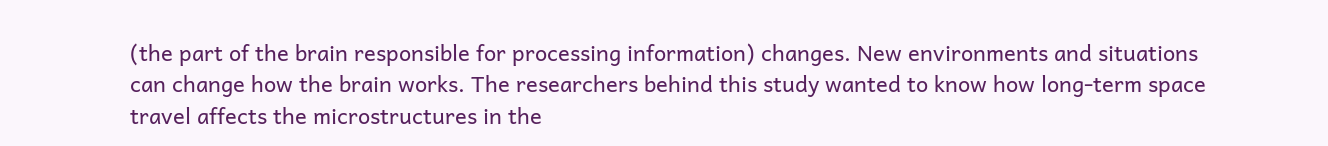(the part of the brain responsible for processing information) changes. New environments and situations can change how the brain works. The researchers behind this study wanted to know how long-term space travel affects the microstructures in the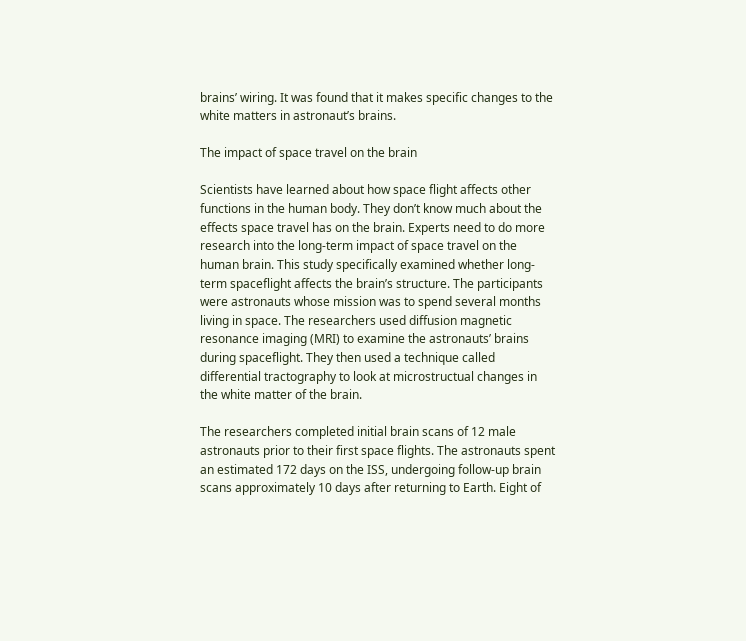brains’ wiring. It was found that it makes specific changes to the white matters in astronaut’s brains.

The impact of space travel on the brain

Scientists have learned about how space flight affects other functions in the human body. They don’t know much about the effects space travel has on the brain. Experts need to do more research into the long-term impact of space travel on the human brain. This study specifically examined whether long-term spaceflight affects the brain’s structure. The participants were astronauts whose mission was to spend several months living in space. The researchers used diffusion magnetic resonance imaging (MRI) to examine the astronauts’ brains during spaceflight. They then used a technique called differential tractography to look at microstructual changes in the white matter of the brain.

The researchers completed initial brain scans of 12 male astronauts prior to their first space flights. The astronauts spent an estimated 172 days on the ISS, undergoing follow-up brain scans approximately 10 days after returning to Earth. Eight of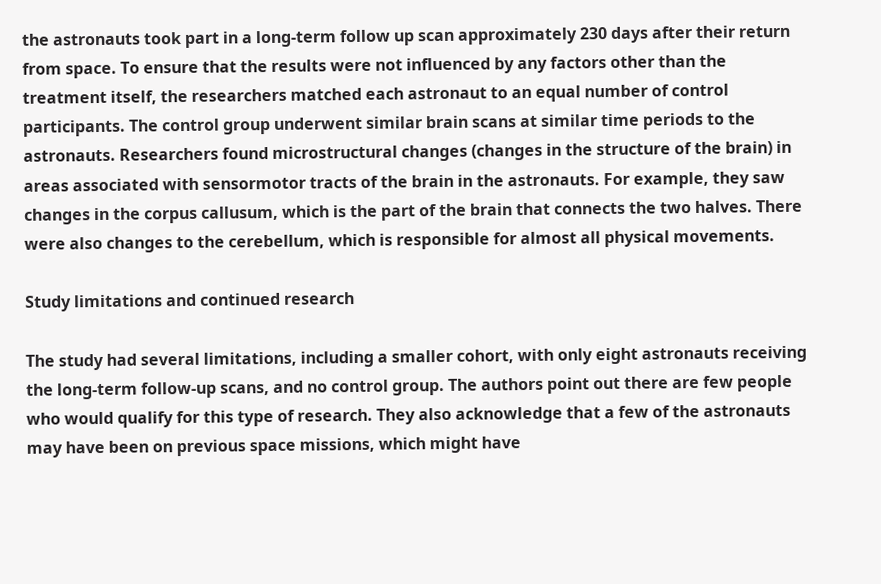the astronauts took part in a long-term follow up scan approximately 230 days after their return from space. To ensure that the results were not influenced by any factors other than the treatment itself, the researchers matched each astronaut to an equal number of control participants. The control group underwent similar brain scans at similar time periods to the astronauts. Researchers found microstructural changes (changes in the structure of the brain) in areas associated with sensormotor tracts of the brain in the astronauts. For example, they saw changes in the corpus callusum, which is the part of the brain that connects the two halves. There were also changes to the cerebellum, which is responsible for almost all physical movements.

Study limitations and continued research

The study had several limitations, including a smaller cohort, with only eight astronauts receiving the long-term follow-up scans, and no control group. The authors point out there are few people who would qualify for this type of research. They also acknowledge that a few of the astronauts may have been on previous space missions, which might have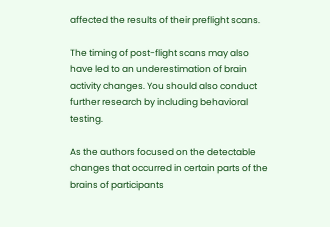affected the results of their preflight scans.

The timing of post-flight scans may also have led to an underestimation of brain activity changes. You should also conduct further research by including behavioral testing.

As the authors focused on the detectable changes that occurred in certain parts of the brains of participants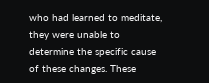who had learned to meditate, they were unable to determine the specific cause of these changes. These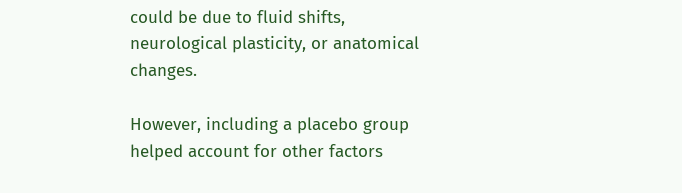could be due to fluid shifts, neurological plasticity, or anatomical changes.

However, including a placebo group helped account for other factors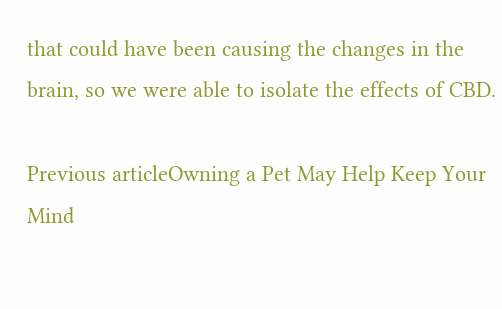that could have been causing the changes in the brain, so we were able to isolate the effects of CBD.

Previous articleOwning a Pet May Help Keep Your Mind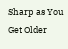Sharp as You Get Older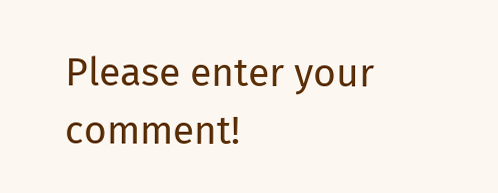Please enter your comment!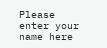Please enter your name here